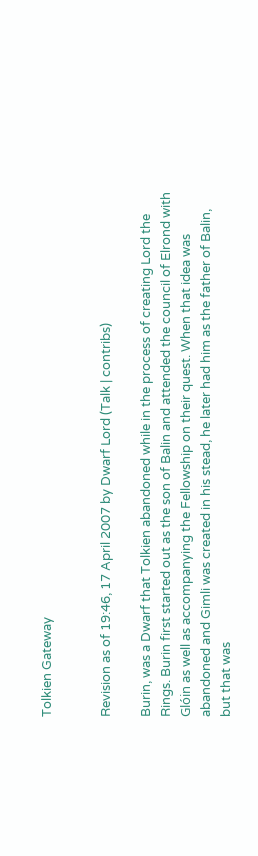Tolkien Gateway


Revision as of 19:46, 17 April 2007 by Dwarf Lord (Talk | contribs)

Burin, was a Dwarf that Tolkien abandoned while in the process of creating Lord the Rings. Burin first started out as the son of Balin and attended the council of Elrond with Glóin as well as accompanying the Fellowship on their quest. When that idea was abandoned and Gimli was created in his stead, he later had him as the father of Balin, but that was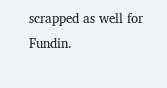scrapped as well for Fundin.